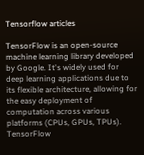Tensorflow articles

TensorFlow is an open-source machine learning library developed by Google. It's widely used for deep learning applications due to its flexible architecture, allowing for the easy deployment of computation across various platforms (CPUs, GPUs, TPUs). TensorFlow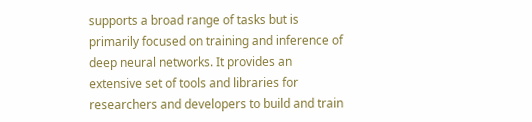supports a broad range of tasks but is primarily focused on training and inference of deep neural networks. It provides an extensive set of tools and libraries for researchers and developers to build and train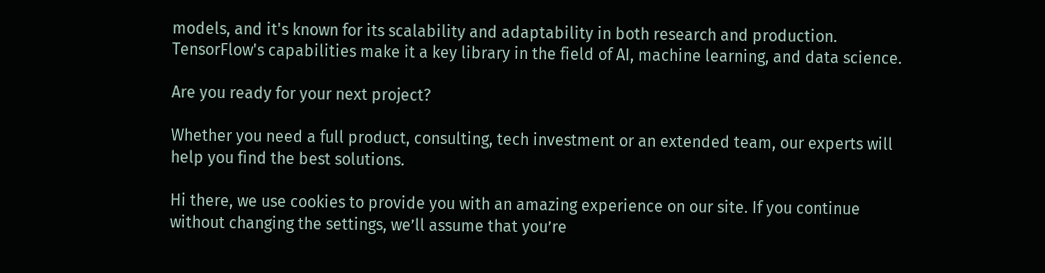models, and it's known for its scalability and adaptability in both research and production. TensorFlow's capabilities make it a key library in the field of AI, machine learning, and data science.

Are you ready for your next project?

Whether you need a full product, consulting, tech investment or an extended team, our experts will help you find the best solutions.

Hi there, we use cookies to provide you with an amazing experience on our site. If you continue without changing the settings, we’ll assume that you’re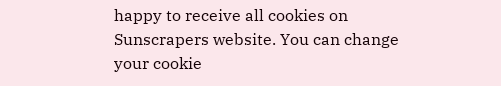happy to receive all cookies on Sunscrapers website. You can change your cookie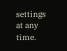settings at any time.